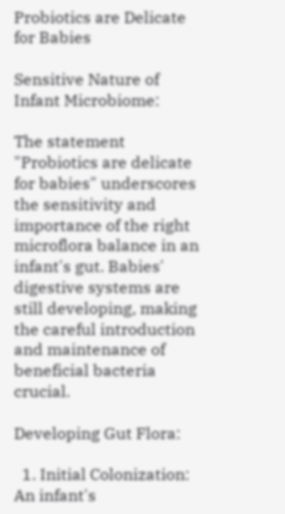Probiotics are Delicate for Babies

Sensitive Nature of Infant Microbiome:

The statement "Probiotics are delicate for babies" underscores the sensitivity and importance of the right microflora balance in an infant's gut. Babies' digestive systems are still developing, making the careful introduction and maintenance of beneficial bacteria crucial.

Developing Gut Flora:

  1. Initial Colonization: An infant's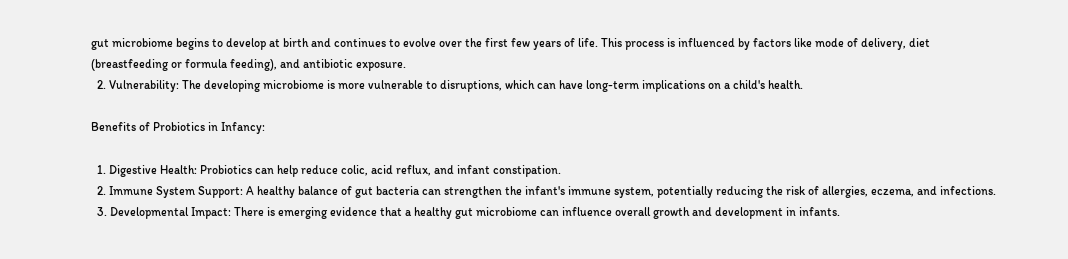gut microbiome begins to develop at birth and continues to evolve over the first few years of life. This process is influenced by factors like mode of delivery, diet (breastfeeding or formula feeding), and antibiotic exposure.
  2. Vulnerability: The developing microbiome is more vulnerable to disruptions, which can have long-term implications on a child's health.

Benefits of Probiotics in Infancy:

  1. Digestive Health: Probiotics can help reduce colic, acid reflux, and infant constipation.
  2. Immune System Support: A healthy balance of gut bacteria can strengthen the infant's immune system, potentially reducing the risk of allergies, eczema, and infections.
  3. Developmental Impact: There is emerging evidence that a healthy gut microbiome can influence overall growth and development in infants.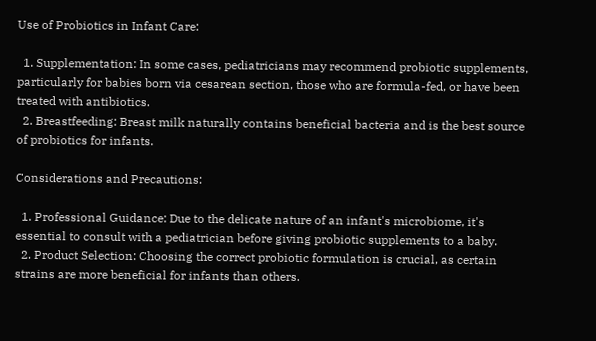Use of Probiotics in Infant Care:

  1. Supplementation: In some cases, pediatricians may recommend probiotic supplements, particularly for babies born via cesarean section, those who are formula-fed, or have been treated with antibiotics.
  2. Breastfeeding: Breast milk naturally contains beneficial bacteria and is the best source of probiotics for infants.

Considerations and Precautions:

  1. Professional Guidance: Due to the delicate nature of an infant's microbiome, it's essential to consult with a pediatrician before giving probiotic supplements to a baby.
  2. Product Selection: Choosing the correct probiotic formulation is crucial, as certain strains are more beneficial for infants than others.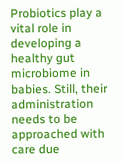Probiotics play a vital role in developing a healthy gut microbiome in babies. Still, their administration needs to be approached with care due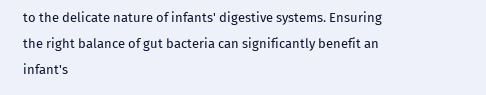to the delicate nature of infants' digestive systems. Ensuring the right balance of gut bacteria can significantly benefit an infant's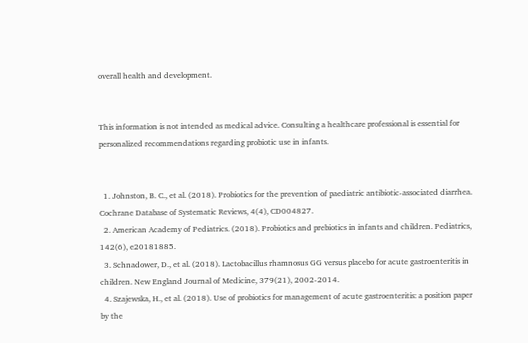overall health and development.


This information is not intended as medical advice. Consulting a healthcare professional is essential for personalized recommendations regarding probiotic use in infants.


  1. Johnston, B. C., et al. (2018). Probiotics for the prevention of paediatric antibiotic-associated diarrhea. Cochrane Database of Systematic Reviews, 4(4), CD004827.
  2. American Academy of Pediatrics. (2018). Probiotics and prebiotics in infants and children. Pediatrics, 142(6), e20181885.
  3. Schnadower, D., et al. (2018). Lactobacillus rhamnosus GG versus placebo for acute gastroenteritis in children. New England Journal of Medicine, 379(21), 2002-2014.
  4. Szajewska, H., et al. (2018). Use of probiotics for management of acute gastroenteritis: a position paper by the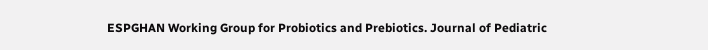ESPGHAN Working Group for Probiotics and Prebiotics. Journal of Pediatric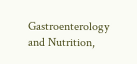Gastroenterology and Nutrition,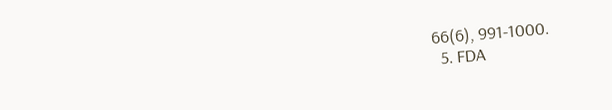66(6), 991-1000.
  5. FDA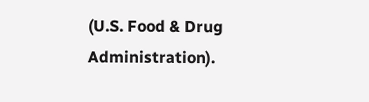(U.S. Food & Drug Administration).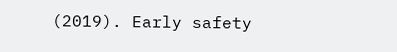(2019). Early safety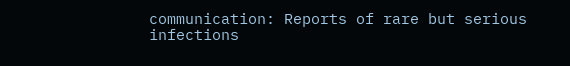communication: Reports of rare but serious infections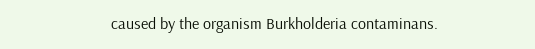caused by the organism Burkholderia contaminans.